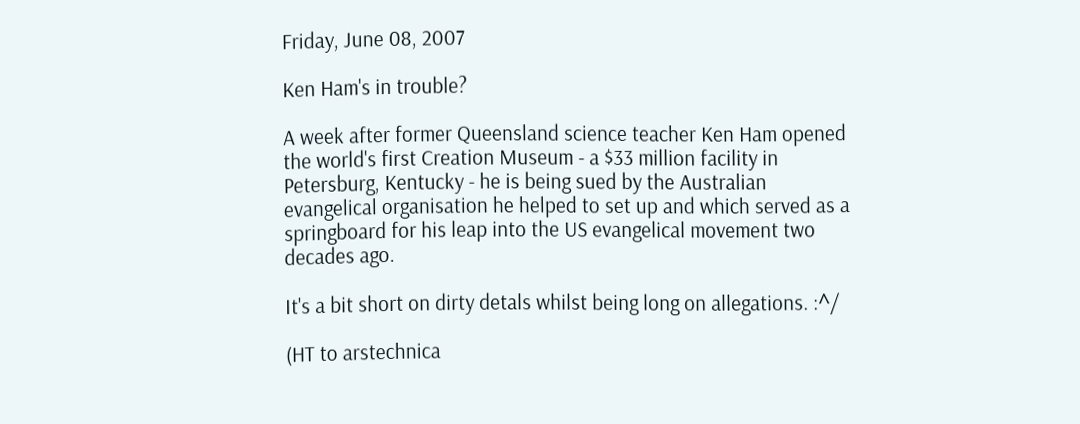Friday, June 08, 2007

Ken Ham's in trouble?

A week after former Queensland science teacher Ken Ham opened the world's first Creation Museum - a $33 million facility in Petersburg, Kentucky - he is being sued by the Australian evangelical organisation he helped to set up and which served as a springboard for his leap into the US evangelical movement two decades ago.

It's a bit short on dirty detals whilst being long on allegations. :^/

(HT to arstechnica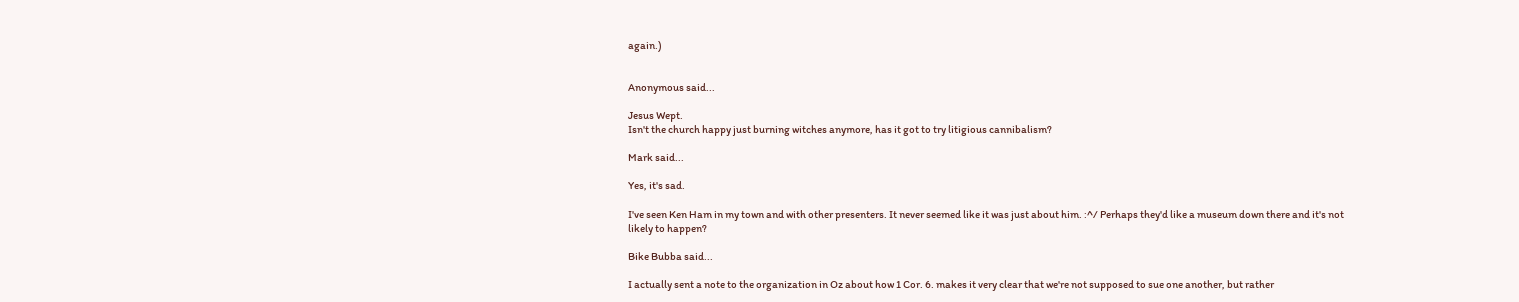again.)


Anonymous said...

Jesus Wept.
Isn't the church happy just burning witches anymore, has it got to try litigious cannibalism?

Mark said...

Yes, it's sad.

I've seen Ken Ham in my town and with other presenters. It never seemed like it was just about him. :^/ Perhaps they'd like a museum down there and it's not likely to happen?

Bike Bubba said...

I actually sent a note to the organization in Oz about how 1 Cor. 6. makes it very clear that we're not supposed to sue one another, but rather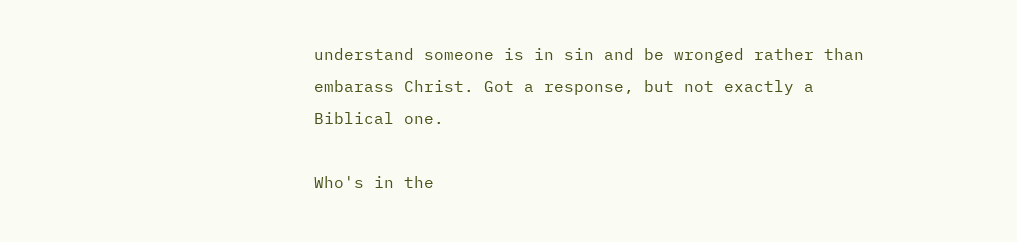understand someone is in sin and be wronged rather than embarass Christ. Got a response, but not exactly a Biblical one.

Who's in the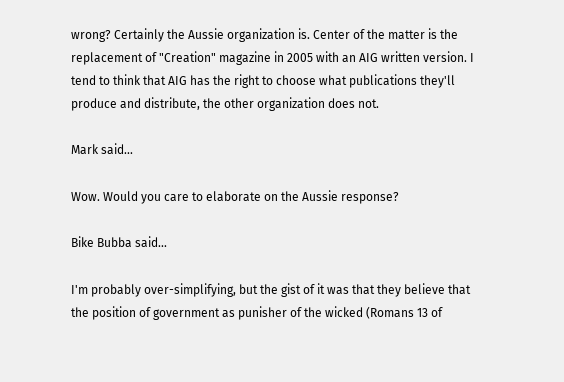wrong? Certainly the Aussie organization is. Center of the matter is the replacement of "Creation" magazine in 2005 with an AIG written version. I tend to think that AIG has the right to choose what publications they'll produce and distribute, the other organization does not.

Mark said...

Wow. Would you care to elaborate on the Aussie response?

Bike Bubba said...

I'm probably over-simplifying, but the gist of it was that they believe that the position of government as punisher of the wicked (Romans 13 of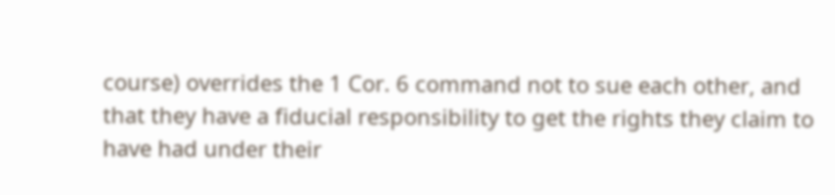course) overrides the 1 Cor. 6 command not to sue each other, and that they have a fiducial responsibility to get the rights they claim to have had under their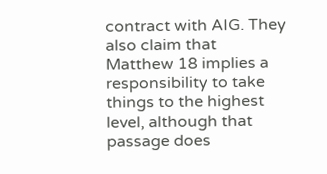contract with AIG. They also claim that Matthew 18 implies a responsibility to take things to the highest level, although that passage does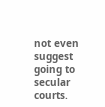not even suggest going to secular courts.